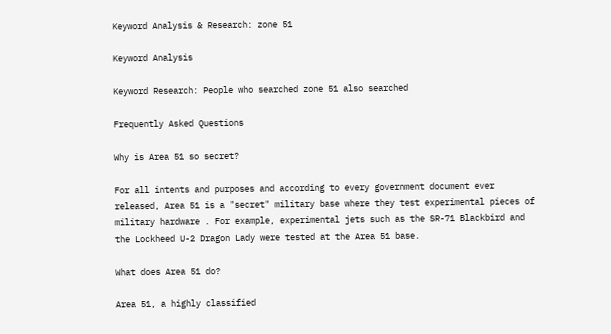Keyword Analysis & Research: zone 51

Keyword Analysis

Keyword Research: People who searched zone 51 also searched

Frequently Asked Questions

Why is Area 51 so secret?

For all intents and purposes and according to every government document ever released, Area 51 is a "secret" military base where they test experimental pieces of military hardware . For example, experimental jets such as the SR-71 Blackbird and the Lockheed U-2 Dragon Lady were tested at the Area 51 base.

What does Area 51 do?

Area 51, a highly classified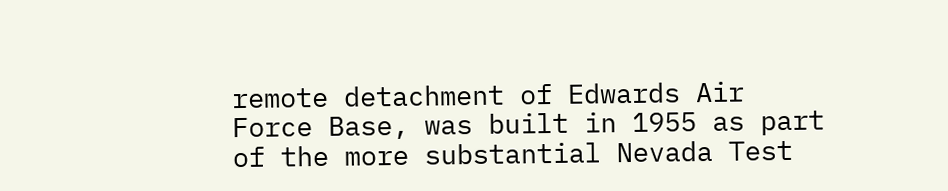remote detachment of Edwards Air Force Base, was built in 1955 as part of the more substantial Nevada Test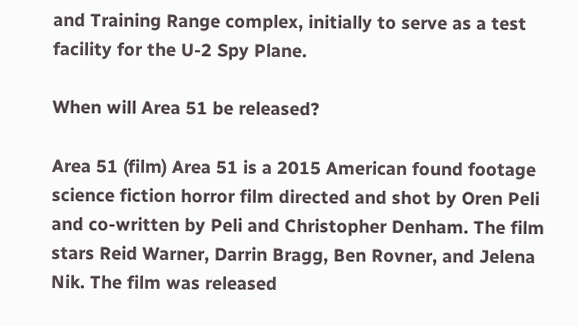and Training Range complex, initially to serve as a test facility for the U-2 Spy Plane.

When will Area 51 be released?

Area 51 (film) Area 51 is a 2015 American found footage science fiction horror film directed and shot by Oren Peli and co-written by Peli and Christopher Denham. The film stars Reid Warner, Darrin Bragg, Ben Rovner, and Jelena Nik. The film was released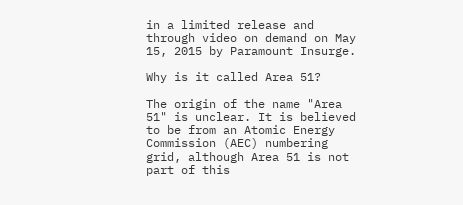in a limited release and through video on demand on May 15, 2015 by Paramount Insurge.

Why is it called Area 51?

The origin of the name "Area 51" is unclear. It is believed to be from an Atomic Energy Commission (AEC) numbering grid, although Area 51 is not part of this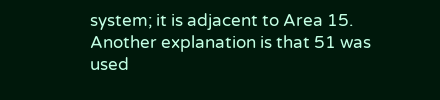system; it is adjacent to Area 15. Another explanation is that 51 was used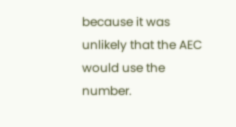because it was unlikely that the AEC would use the number.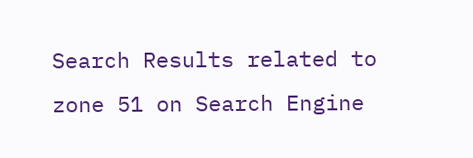Search Results related to zone 51 on Search Engine